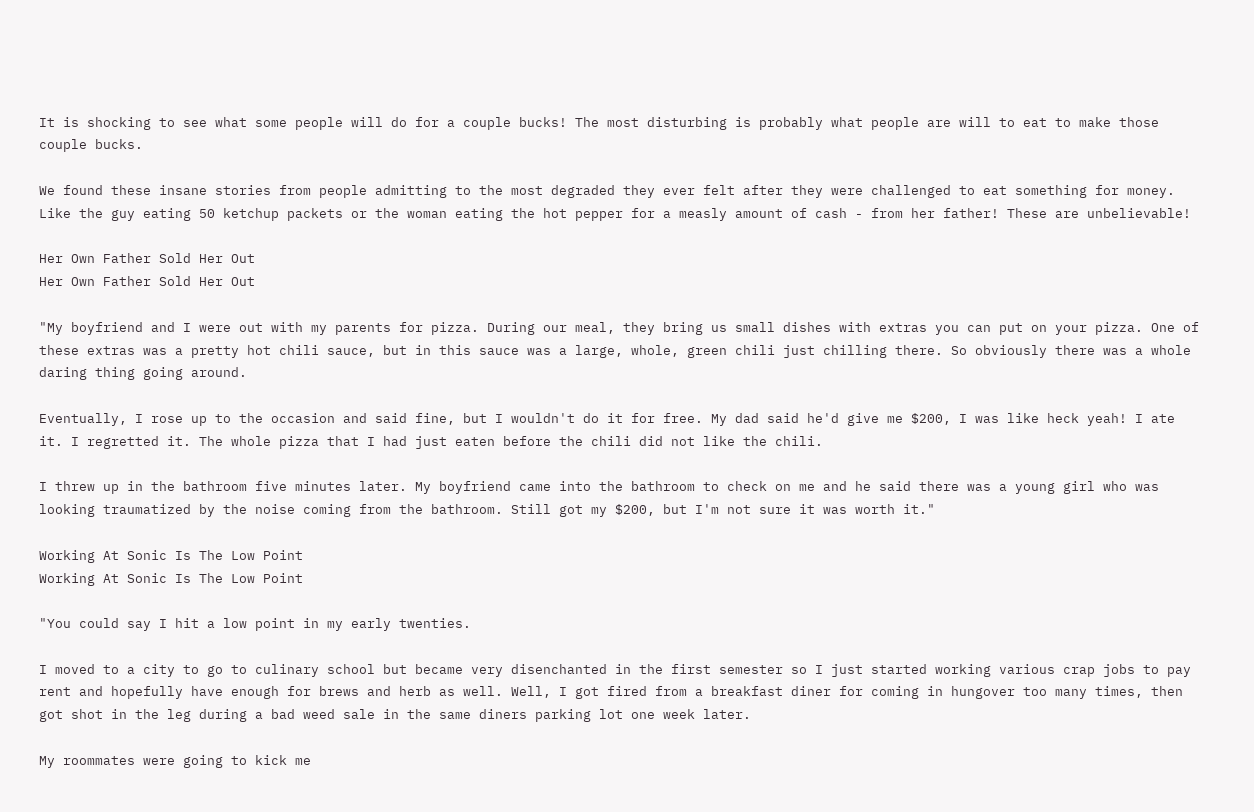It is shocking to see what some people will do for a couple bucks! The most disturbing is probably what people are will to eat to make those couple bucks.

We found these insane stories from people admitting to the most degraded they ever felt after they were challenged to eat something for money. Like the guy eating 50 ketchup packets or the woman eating the hot pepper for a measly amount of cash - from her father! These are unbelievable!

Her Own Father Sold Her Out
Her Own Father Sold Her Out

"My boyfriend and I were out with my parents for pizza. During our meal, they bring us small dishes with extras you can put on your pizza. One of these extras was a pretty hot chili sauce, but in this sauce was a large, whole, green chili just chilling there. So obviously there was a whole daring thing going around.

Eventually, I rose up to the occasion and said fine, but I wouldn't do it for free. My dad said he'd give me $200, I was like heck yeah! I ate it. I regretted it. The whole pizza that I had just eaten before the chili did not like the chili.

I threw up in the bathroom five minutes later. My boyfriend came into the bathroom to check on me and he said there was a young girl who was looking traumatized by the noise coming from the bathroom. Still got my $200, but I'm not sure it was worth it."

Working At Sonic Is The Low Point
Working At Sonic Is The Low Point

"You could say I hit a low point in my early twenties.

I moved to a city to go to culinary school but became very disenchanted in the first semester so I just started working various crap jobs to pay rent and hopefully have enough for brews and herb as well. Well, I got fired from a breakfast diner for coming in hungover too many times, then got shot in the leg during a bad weed sale in the same diners parking lot one week later.

My roommates were going to kick me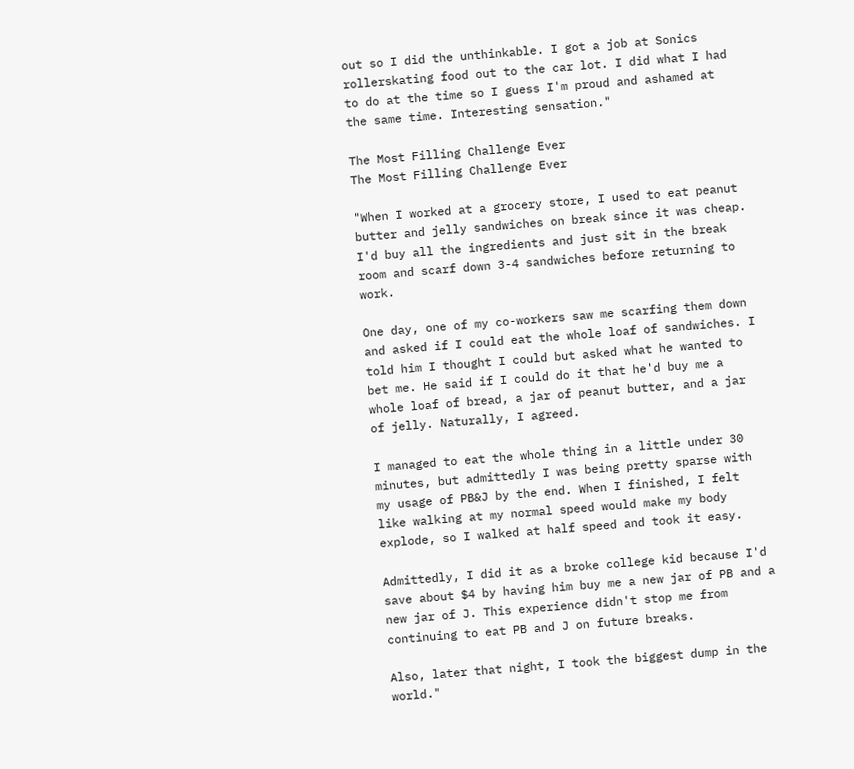out so I did the unthinkable. I got a job at Sonics rollerskating food out to the car lot. I did what I had to do at the time so I guess I'm proud and ashamed at the same time. Interesting sensation."

The Most Filling Challenge Ever
The Most Filling Challenge Ever

"When I worked at a grocery store, I used to eat peanut butter and jelly sandwiches on break since it was cheap. I'd buy all the ingredients and just sit in the break room and scarf down 3-4 sandwiches before returning to work.

One day, one of my co-workers saw me scarfing them down and asked if I could eat the whole loaf of sandwiches. I told him I thought I could but asked what he wanted to bet me. He said if I could do it that he'd buy me a whole loaf of bread, a jar of peanut butter, and a jar of jelly. Naturally, I agreed.

I managed to eat the whole thing in a little under 30 minutes, but admittedly I was being pretty sparse with my usage of PB&J by the end. When I finished, I felt like walking at my normal speed would make my body explode, so I walked at half speed and took it easy.

Admittedly, I did it as a broke college kid because I'd save about $4 by having him buy me a new jar of PB and a new jar of J. This experience didn't stop me from continuing to eat PB and J on future breaks.

Also, later that night, I took the biggest dump in the world."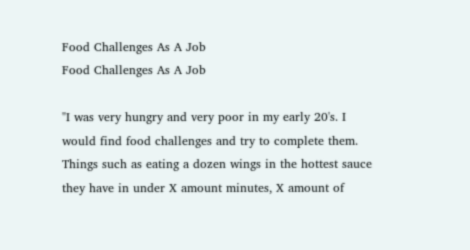Food Challenges As A Job
Food Challenges As A Job

"I was very hungry and very poor in my early 20's. I would find food challenges and try to complete them. Things such as eating a dozen wings in the hottest sauce they have in under X amount minutes, X amount of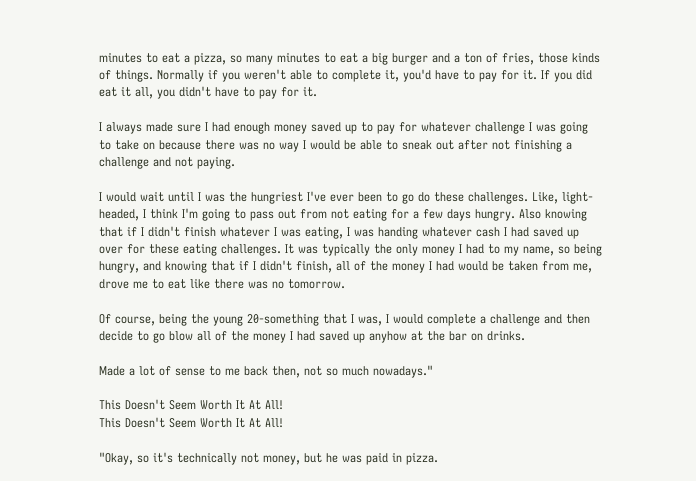minutes to eat a pizza, so many minutes to eat a big burger and a ton of fries, those kinds of things. Normally if you weren't able to complete it, you'd have to pay for it. If you did eat it all, you didn't have to pay for it.

I always made sure I had enough money saved up to pay for whatever challenge I was going to take on because there was no way I would be able to sneak out after not finishing a challenge and not paying.

I would wait until I was the hungriest I've ever been to go do these challenges. Like, light-headed, I think I'm going to pass out from not eating for a few days hungry. Also knowing that if I didn't finish whatever I was eating, I was handing whatever cash I had saved up over for these eating challenges. It was typically the only money I had to my name, so being hungry, and knowing that if I didn't finish, all of the money I had would be taken from me, drove me to eat like there was no tomorrow.

Of course, being the young 20-something that I was, I would complete a challenge and then decide to go blow all of the money I had saved up anyhow at the bar on drinks.

Made a lot of sense to me back then, not so much nowadays."

This Doesn't Seem Worth It At All!
This Doesn't Seem Worth It At All!

"Okay, so it's technically not money, but he was paid in pizza.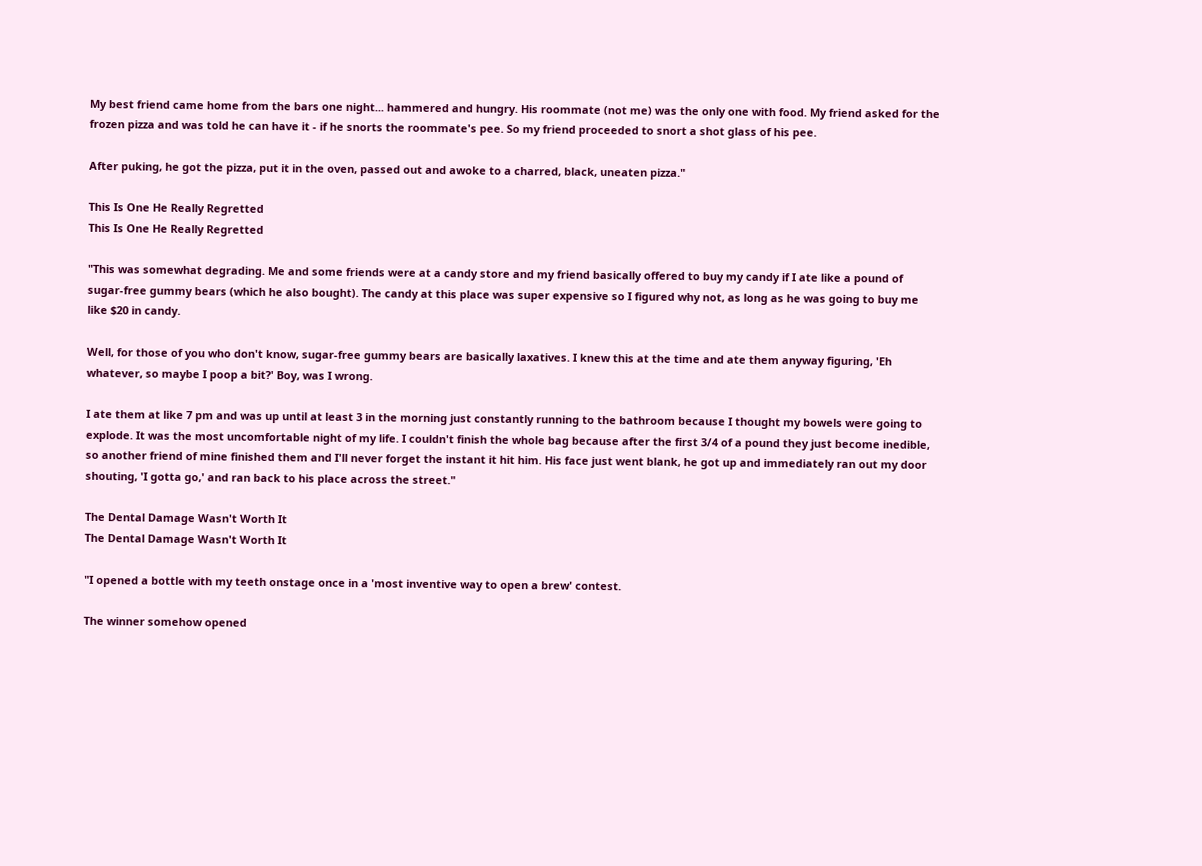My best friend came home from the bars one night... hammered and hungry. His roommate (not me) was the only one with food. My friend asked for the frozen pizza and was told he can have it - if he snorts the roommate's pee. So my friend proceeded to snort a shot glass of his pee.

After puking, he got the pizza, put it in the oven, passed out and awoke to a charred, black, uneaten pizza."

This Is One He Really Regretted
This Is One He Really Regretted

"This was somewhat degrading. Me and some friends were at a candy store and my friend basically offered to buy my candy if I ate like a pound of sugar-free gummy bears (which he also bought). The candy at this place was super expensive so I figured why not, as long as he was going to buy me like $20 in candy.

Well, for those of you who don't know, sugar-free gummy bears are basically laxatives. I knew this at the time and ate them anyway figuring, 'Eh whatever, so maybe I poop a bit?' Boy, was I wrong.

I ate them at like 7 pm and was up until at least 3 in the morning just constantly running to the bathroom because I thought my bowels were going to explode. It was the most uncomfortable night of my life. I couldn't finish the whole bag because after the first 3/4 of a pound they just become inedible, so another friend of mine finished them and I'll never forget the instant it hit him. His face just went blank, he got up and immediately ran out my door shouting, 'I gotta go,' and ran back to his place across the street."

The Dental Damage Wasn't Worth It
The Dental Damage Wasn't Worth It

"I opened a bottle with my teeth onstage once in a 'most inventive way to open a brew' contest.

The winner somehow opened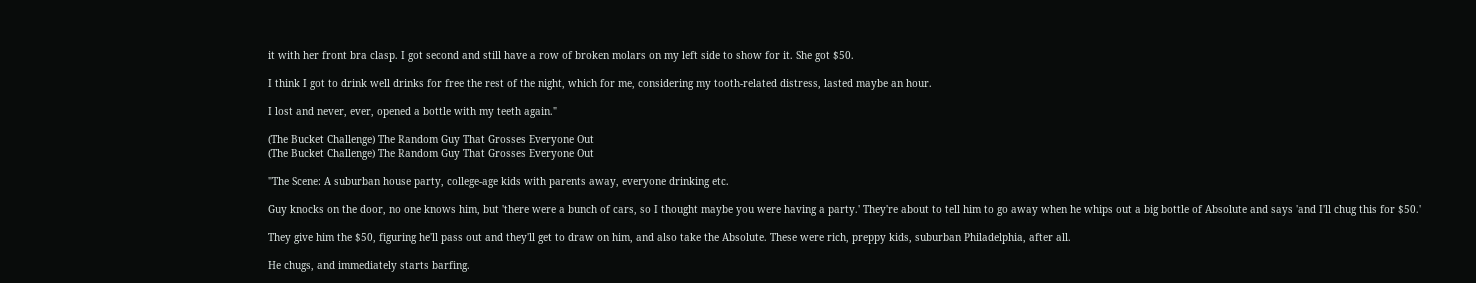it with her front bra clasp. I got second and still have a row of broken molars on my left side to show for it. She got $50.

I think I got to drink well drinks for free the rest of the night, which for me, considering my tooth-related distress, lasted maybe an hour.

I lost and never, ever, opened a bottle with my teeth again."

(The Bucket Challenge) The Random Guy That Grosses Everyone Out
(The Bucket Challenge) The Random Guy That Grosses Everyone Out

"The Scene: A suburban house party, college-age kids with parents away, everyone drinking etc.

Guy knocks on the door, no one knows him, but 'there were a bunch of cars, so I thought maybe you were having a party.' They're about to tell him to go away when he whips out a big bottle of Absolute and says 'and I'll chug this for $50.'

They give him the $50, figuring he'll pass out and they'll get to draw on him, and also take the Absolute. These were rich, preppy kids, suburban Philadelphia, after all.

He chugs, and immediately starts barfing.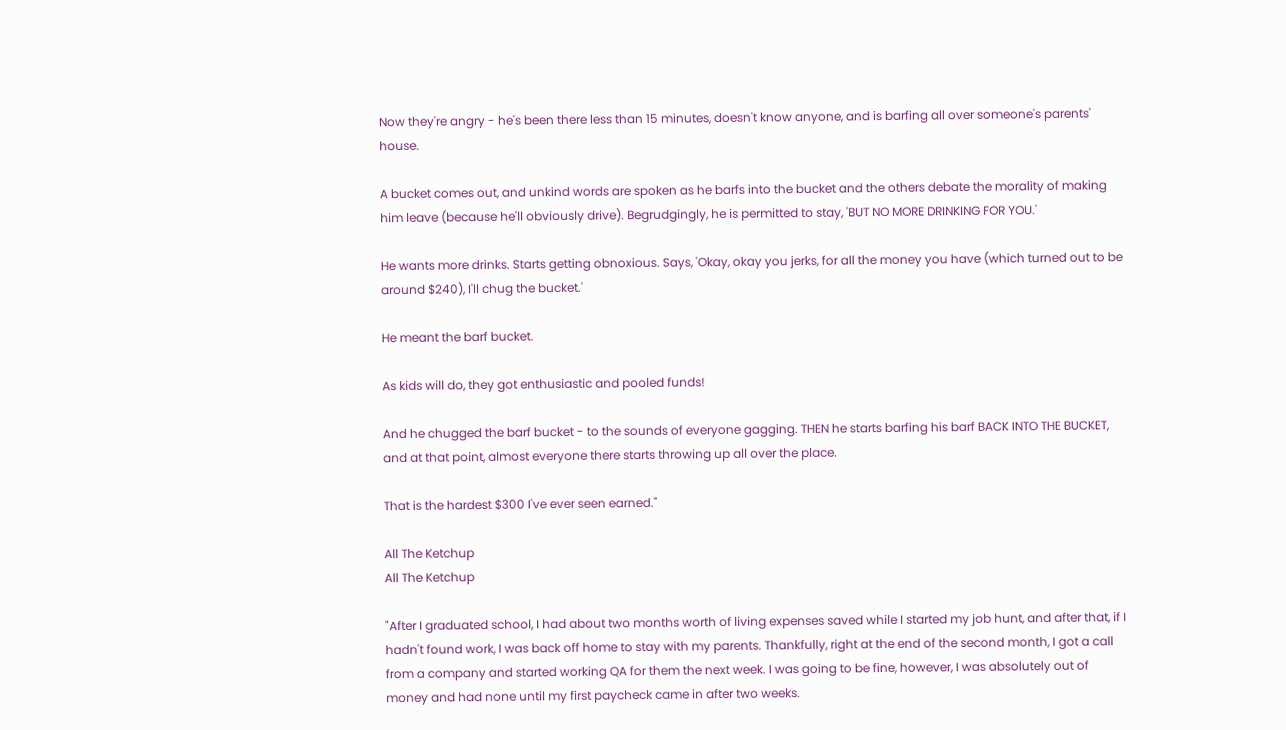Now they're angry - he's been there less than 15 minutes, doesn't know anyone, and is barfing all over someone's parents' house.

A bucket comes out, and unkind words are spoken as he barfs into the bucket and the others debate the morality of making him leave (because he'll obviously drive). Begrudgingly, he is permitted to stay, 'BUT NO MORE DRINKING FOR YOU.'

He wants more drinks. Starts getting obnoxious. Says, 'Okay, okay you jerks, for all the money you have (which turned out to be around $240), I'll chug the bucket.'

He meant the barf bucket.

As kids will do, they got enthusiastic and pooled funds!

And he chugged the barf bucket - to the sounds of everyone gagging. THEN he starts barfing his barf BACK INTO THE BUCKET, and at that point, almost everyone there starts throwing up all over the place.

That is the hardest $300 I've ever seen earned."

All The Ketchup
All The Ketchup

"After I graduated school, I had about two months worth of living expenses saved while I started my job hunt, and after that, if I hadn't found work, I was back off home to stay with my parents. Thankfully, right at the end of the second month, I got a call from a company and started working QA for them the next week. I was going to be fine, however, I was absolutely out of money and had none until my first paycheck came in after two weeks.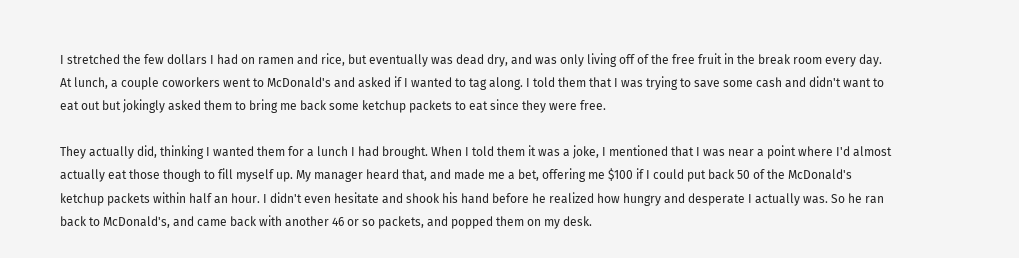I stretched the few dollars I had on ramen and rice, but eventually was dead dry, and was only living off of the free fruit in the break room every day. At lunch, a couple coworkers went to McDonald's and asked if I wanted to tag along. I told them that I was trying to save some cash and didn't want to eat out but jokingly asked them to bring me back some ketchup packets to eat since they were free.

They actually did, thinking I wanted them for a lunch I had brought. When I told them it was a joke, I mentioned that I was near a point where I'd almost actually eat those though to fill myself up. My manager heard that, and made me a bet, offering me $100 if I could put back 50 of the McDonald's ketchup packets within half an hour. I didn't even hesitate and shook his hand before he realized how hungry and desperate I actually was. So he ran back to McDonald's, and came back with another 46 or so packets, and popped them on my desk.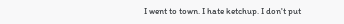I went to town. I hate ketchup. I don't put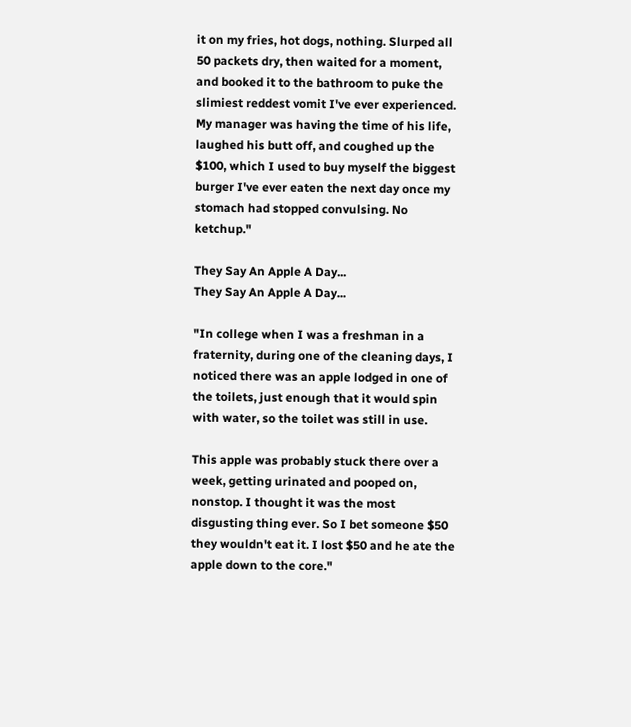it on my fries, hot dogs, nothing. Slurped all 50 packets dry, then waited for a moment, and booked it to the bathroom to puke the slimiest reddest vomit I've ever experienced. My manager was having the time of his life, laughed his butt off, and coughed up the $100, which I used to buy myself the biggest burger I've ever eaten the next day once my stomach had stopped convulsing. No ketchup."

They Say An Apple A Day...
They Say An Apple A Day...

"In college when I was a freshman in a fraternity, during one of the cleaning days, I noticed there was an apple lodged in one of the toilets, just enough that it would spin with water, so the toilet was still in use.

This apple was probably stuck there over a week, getting urinated and pooped on, nonstop. I thought it was the most disgusting thing ever. So I bet someone $50 they wouldn't eat it. I lost $50 and he ate the apple down to the core."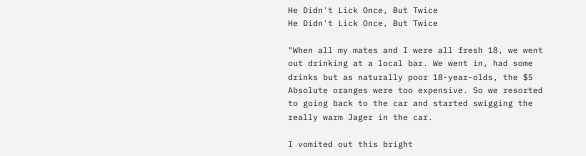He Didn't Lick Once, But Twice
He Didn't Lick Once, But Twice

"When all my mates and I were all fresh 18, we went out drinking at a local bar. We went in, had some drinks but as naturally poor 18-year-olds, the $5 Absolute oranges were too expensive. So we resorted to going back to the car and started swigging the really warm Jager in the car.

I vomited out this bright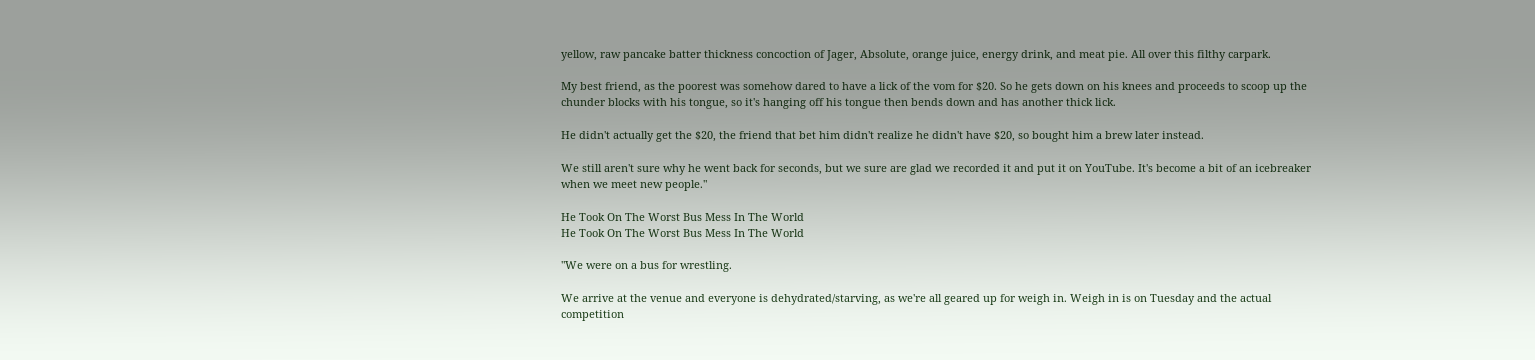yellow, raw pancake batter thickness concoction of Jager, Absolute, orange juice, energy drink, and meat pie. All over this filthy carpark.

My best friend, as the poorest was somehow dared to have a lick of the vom for $20. So he gets down on his knees and proceeds to scoop up the chunder blocks with his tongue, so it's hanging off his tongue then bends down and has another thick lick.

He didn't actually get the $20, the friend that bet him didn't realize he didn't have $20, so bought him a brew later instead.

We still aren't sure why he went back for seconds, but we sure are glad we recorded it and put it on YouTube. It's become a bit of an icebreaker when we meet new people."

He Took On The Worst Bus Mess In The World
He Took On The Worst Bus Mess In The World

"We were on a bus for wrestling.

We arrive at the venue and everyone is dehydrated/starving, as we're all geared up for weigh in. Weigh in is on Tuesday and the actual competition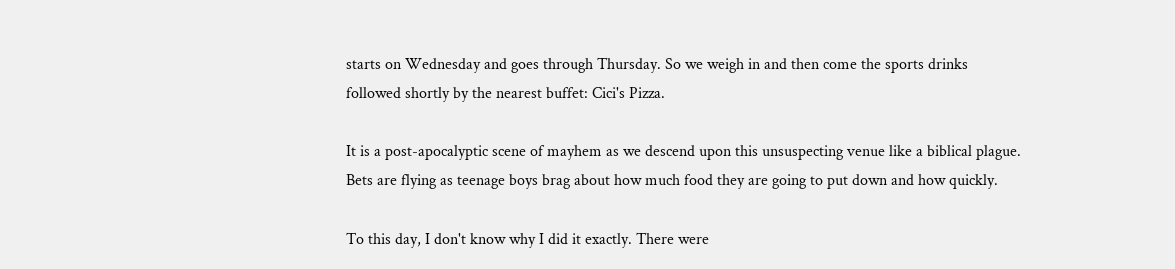starts on Wednesday and goes through Thursday. So we weigh in and then come the sports drinks followed shortly by the nearest buffet: Cici's Pizza.

It is a post-apocalyptic scene of mayhem as we descend upon this unsuspecting venue like a biblical plague. Bets are flying as teenage boys brag about how much food they are going to put down and how quickly.

To this day, I don't know why I did it exactly. There were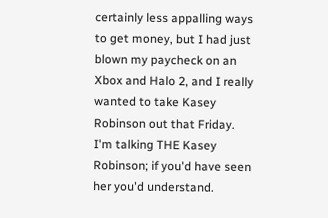certainly less appalling ways to get money, but I had just blown my paycheck on an Xbox and Halo 2, and I really wanted to take Kasey Robinson out that Friday. I'm talking THE Kasey Robinson; if you'd have seen her you'd understand.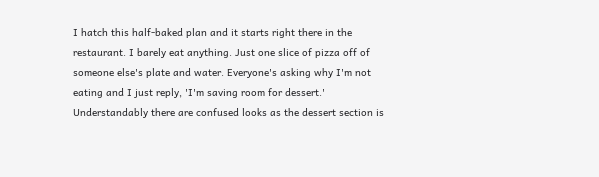I hatch this half-baked plan and it starts right there in the restaurant. I barely eat anything. Just one slice of pizza off of someone else's plate and water. Everyone's asking why I'm not eating and I just reply, 'I'm saving room for dessert.' Understandably there are confused looks as the dessert section is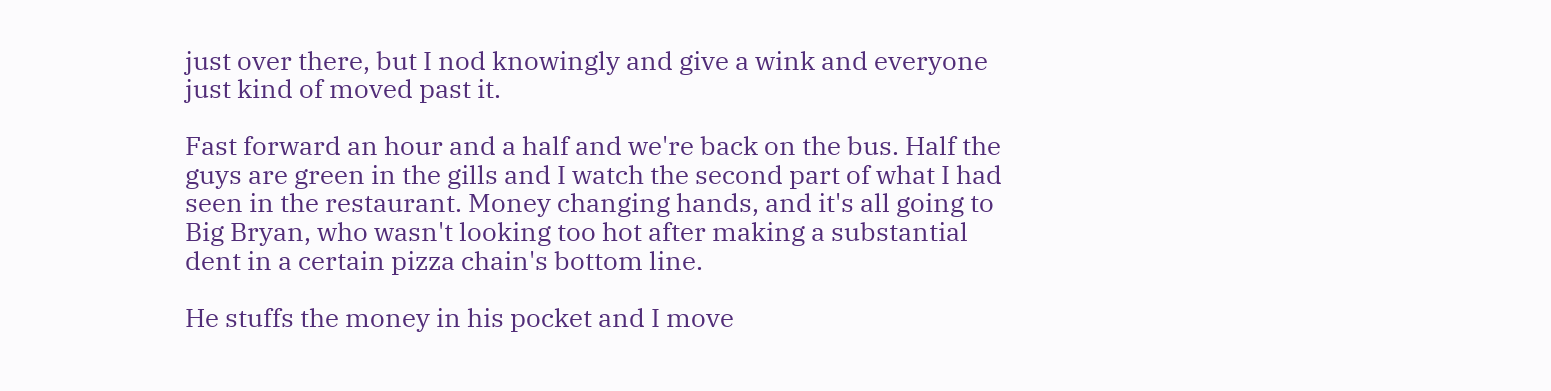just over there, but I nod knowingly and give a wink and everyone just kind of moved past it.

Fast forward an hour and a half and we're back on the bus. Half the guys are green in the gills and I watch the second part of what I had seen in the restaurant. Money changing hands, and it's all going to Big Bryan, who wasn't looking too hot after making a substantial dent in a certain pizza chain's bottom line.

He stuffs the money in his pocket and I move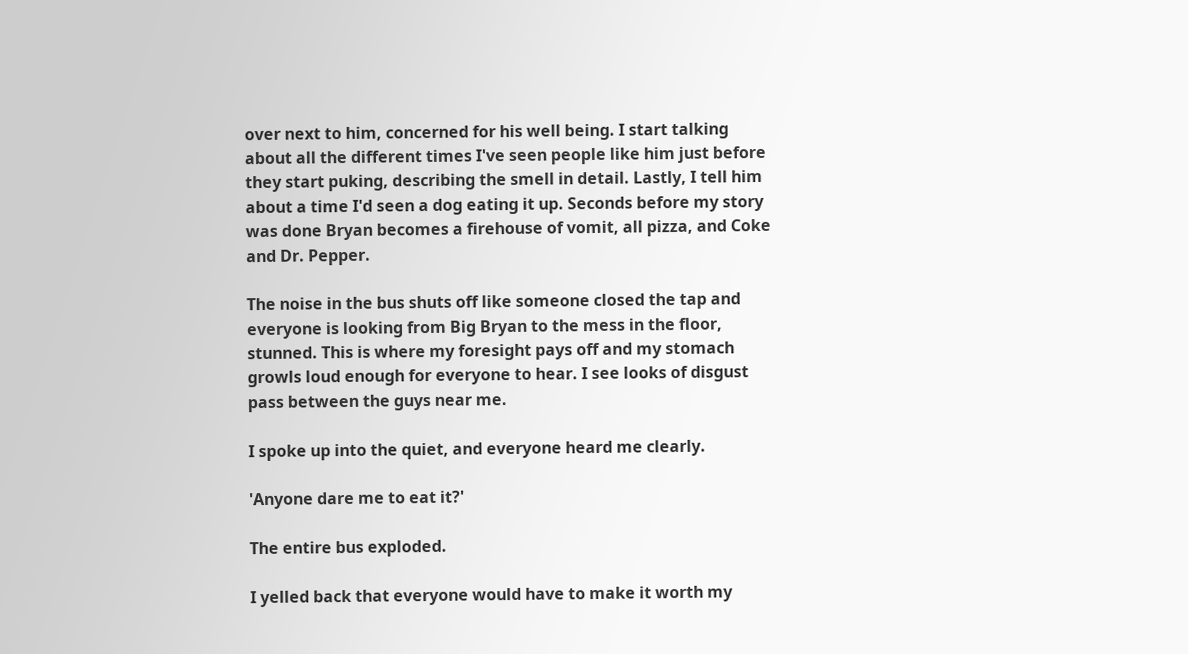over next to him, concerned for his well being. I start talking about all the different times I've seen people like him just before they start puking, describing the smell in detail. Lastly, I tell him about a time I'd seen a dog eating it up. Seconds before my story was done Bryan becomes a firehouse of vomit, all pizza, and Coke and Dr. Pepper.

The noise in the bus shuts off like someone closed the tap and everyone is looking from Big Bryan to the mess in the floor, stunned. This is where my foresight pays off and my stomach growls loud enough for everyone to hear. I see looks of disgust pass between the guys near me.

I spoke up into the quiet, and everyone heard me clearly.

'Anyone dare me to eat it?'

The entire bus exploded.

I yelled back that everyone would have to make it worth my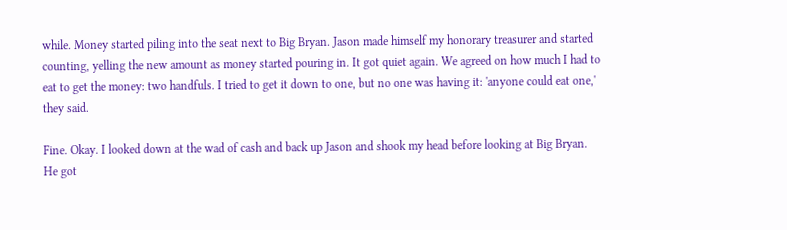while. Money started piling into the seat next to Big Bryan. Jason made himself my honorary treasurer and started counting, yelling the new amount as money started pouring in. It got quiet again. We agreed on how much I had to eat to get the money: two handfuls. I tried to get it down to one, but no one was having it: 'anyone could eat one,' they said.

Fine. Okay. I looked down at the wad of cash and back up Jason and shook my head before looking at Big Bryan. He got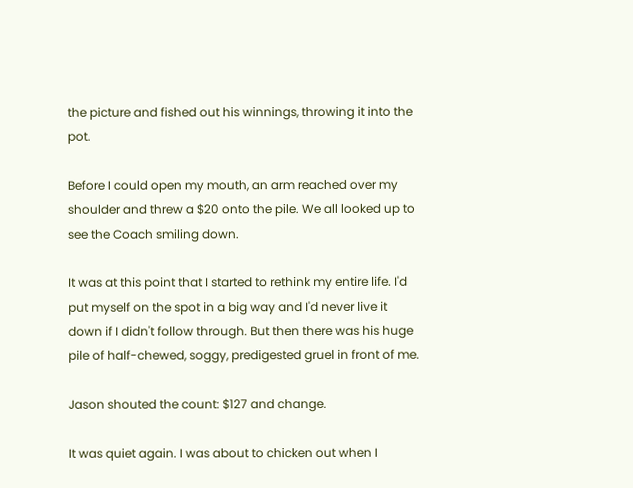the picture and fished out his winnings, throwing it into the pot.

Before I could open my mouth, an arm reached over my shoulder and threw a $20 onto the pile. We all looked up to see the Coach smiling down.

It was at this point that I started to rethink my entire life. I'd put myself on the spot in a big way and I'd never live it down if I didn't follow through. But then there was his huge pile of half-chewed, soggy, predigested gruel in front of me.

Jason shouted the count: $127 and change.

It was quiet again. I was about to chicken out when I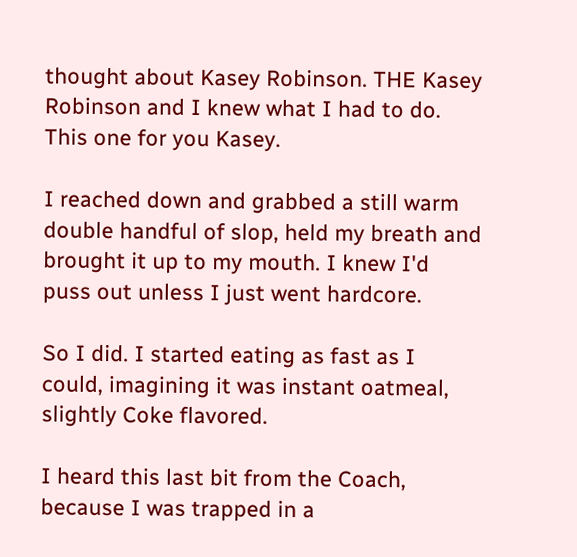thought about Kasey Robinson. THE Kasey Robinson and I knew what I had to do. This one for you Kasey.

I reached down and grabbed a still warm double handful of slop, held my breath and brought it up to my mouth. I knew I'd puss out unless I just went hardcore.

So I did. I started eating as fast as I could, imagining it was instant oatmeal, slightly Coke flavored.

I heard this last bit from the Coach, because I was trapped in a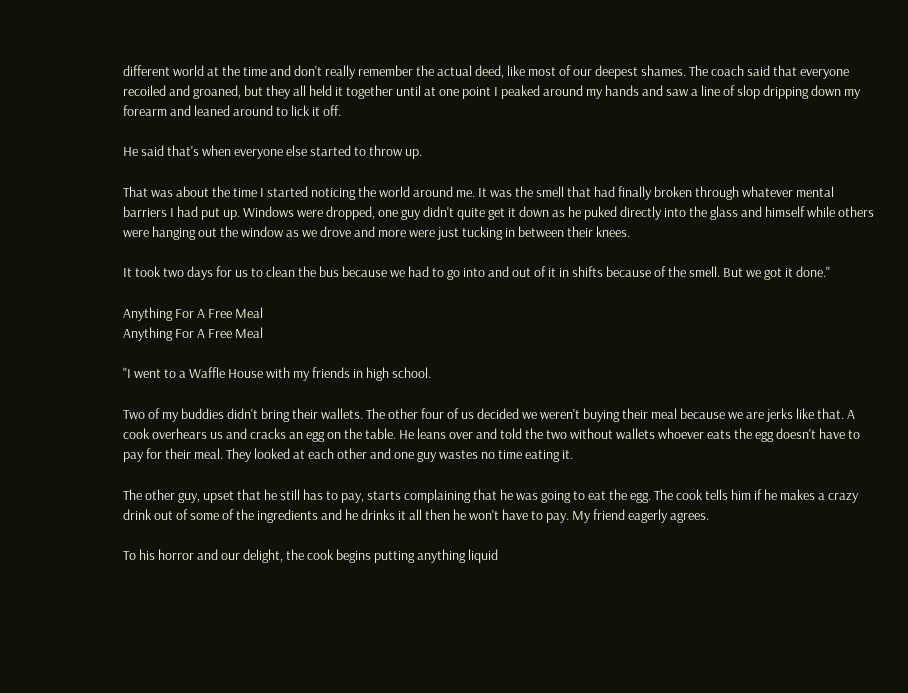different world at the time and don't really remember the actual deed, like most of our deepest shames. The coach said that everyone recoiled and groaned, but they all held it together until at one point I peaked around my hands and saw a line of slop dripping down my forearm and leaned around to lick it off.

He said that's when everyone else started to throw up.

That was about the time I started noticing the world around me. It was the smell that had finally broken through whatever mental barriers I had put up. Windows were dropped, one guy didn't quite get it down as he puked directly into the glass and himself while others were hanging out the window as we drove and more were just tucking in between their knees.

It took two days for us to clean the bus because we had to go into and out of it in shifts because of the smell. But we got it done."

Anything For A Free Meal
Anything For A Free Meal

"I went to a Waffle House with my friends in high school.

Two of my buddies didn't bring their wallets. The other four of us decided we weren't buying their meal because we are jerks like that. A cook overhears us and cracks an egg on the table. He leans over and told the two without wallets whoever eats the egg doesn't have to pay for their meal. They looked at each other and one guy wastes no time eating it.

The other guy, upset that he still has to pay, starts complaining that he was going to eat the egg. The cook tells him if he makes a crazy drink out of some of the ingredients and he drinks it all then he won't have to pay. My friend eagerly agrees.

To his horror and our delight, the cook begins putting anything liquid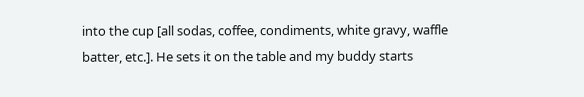into the cup [all sodas, coffee, condiments, white gravy, waffle batter, etc.]. He sets it on the table and my buddy starts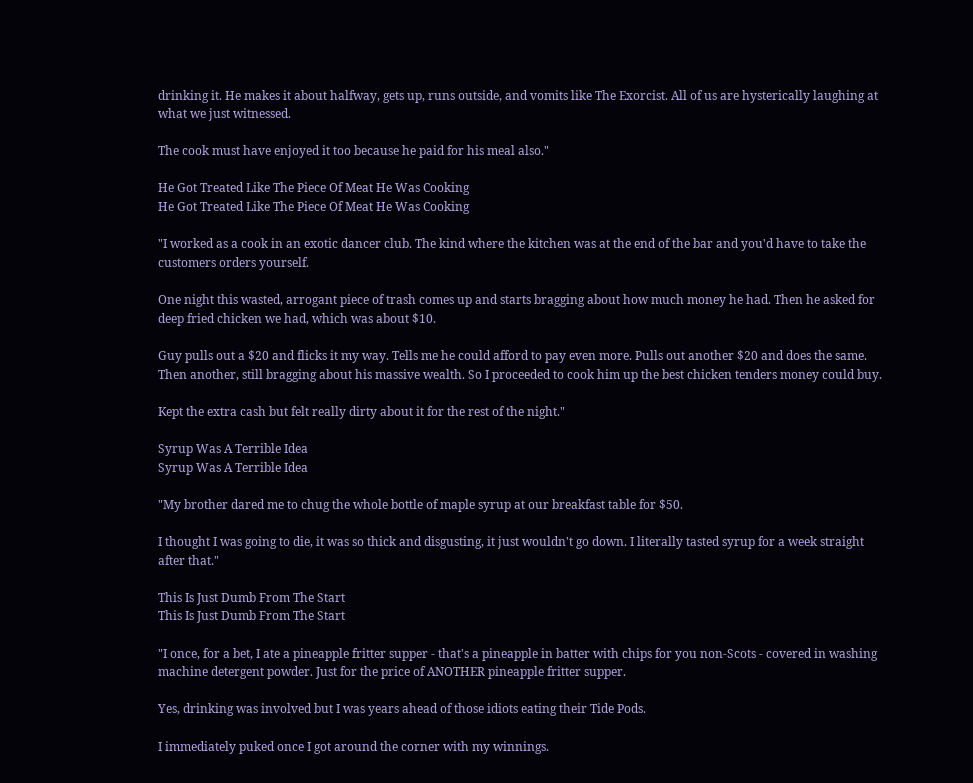drinking it. He makes it about halfway, gets up, runs outside, and vomits like The Exorcist. All of us are hysterically laughing at what we just witnessed.

The cook must have enjoyed it too because he paid for his meal also."

He Got Treated Like The Piece Of Meat He Was Cooking
He Got Treated Like The Piece Of Meat He Was Cooking

"I worked as a cook in an exotic dancer club. The kind where the kitchen was at the end of the bar and you'd have to take the customers orders yourself.

One night this wasted, arrogant piece of trash comes up and starts bragging about how much money he had. Then he asked for deep fried chicken we had, which was about $10.

Guy pulls out a $20 and flicks it my way. Tells me he could afford to pay even more. Pulls out another $20 and does the same. Then another, still bragging about his massive wealth. So I proceeded to cook him up the best chicken tenders money could buy.

Kept the extra cash but felt really dirty about it for the rest of the night."

Syrup Was A Terrible Idea
Syrup Was A Terrible Idea

"My brother dared me to chug the whole bottle of maple syrup at our breakfast table for $50.

I thought I was going to die, it was so thick and disgusting, it just wouldn't go down. I literally tasted syrup for a week straight after that."

This Is Just Dumb From The Start
This Is Just Dumb From The Start

"I once, for a bet, I ate a pineapple fritter supper - that's a pineapple in batter with chips for you non-Scots - covered in washing machine detergent powder. Just for the price of ANOTHER pineapple fritter supper.

Yes, drinking was involved but I was years ahead of those idiots eating their Tide Pods.

I immediately puked once I got around the corner with my winnings.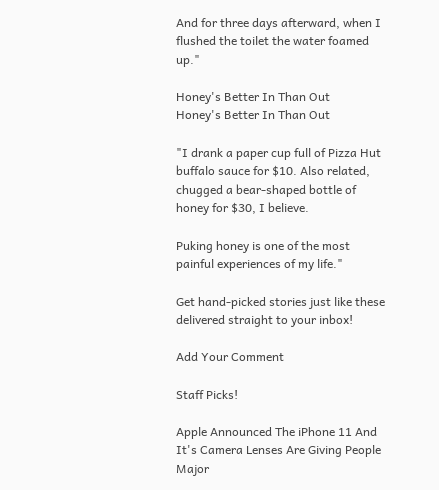And for three days afterward, when I flushed the toilet the water foamed up."

Honey's Better In Than Out
Honey's Better In Than Out

"I drank a paper cup full of Pizza Hut buffalo sauce for $10. Also related, chugged a bear-shaped bottle of honey for $30, I believe.

Puking honey is one of the most painful experiences of my life."

Get hand-picked stories just like these delivered straight to your inbox!

Add Your Comment

Staff Picks!

Apple Announced The iPhone 11 And It's Camera Lenses Are Giving People Major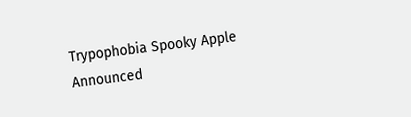Trypophobia Spooky Apple Announced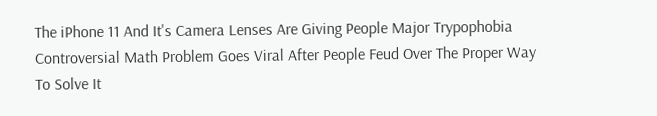The iPhone 11 And It's Camera Lenses Are Giving People Major Trypophobia
Controversial Math Problem Goes Viral After People Feud Over The Proper Way To Solve It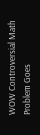WOW Controversial Math Problem Goes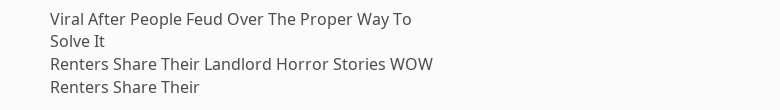Viral After People Feud Over The Proper Way To Solve It
Renters Share Their Landlord Horror Stories WOW Renters Share Their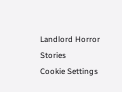Landlord Horror Stories
Cookie Settings